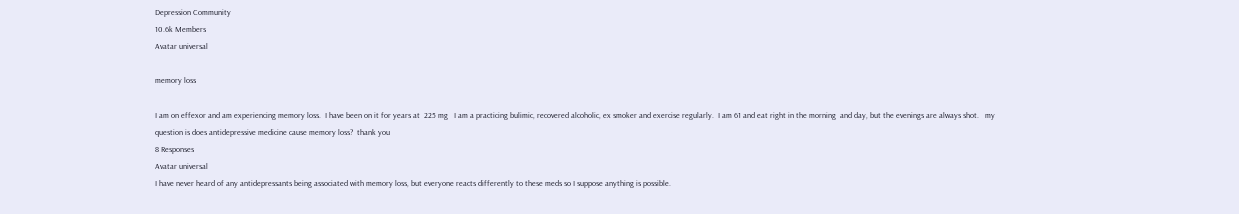Depression Community
10.6k Members
Avatar universal

memory loss

I am on effexor and am experiencing memory loss.  I have been on it for years at  225 mg   I am a practicing bulimic, recovered alcoholic, ex smoker and exercise regularly.  I am 61 and eat right in the morning  and day, but the evenings are always shot.   my question is does antidepressive medicine cause memory loss?  thank you
8 Responses
Avatar universal
I have never heard of any antidepressants being associated with memory loss, but everyone reacts differently to these meds so I suppose anything is possible.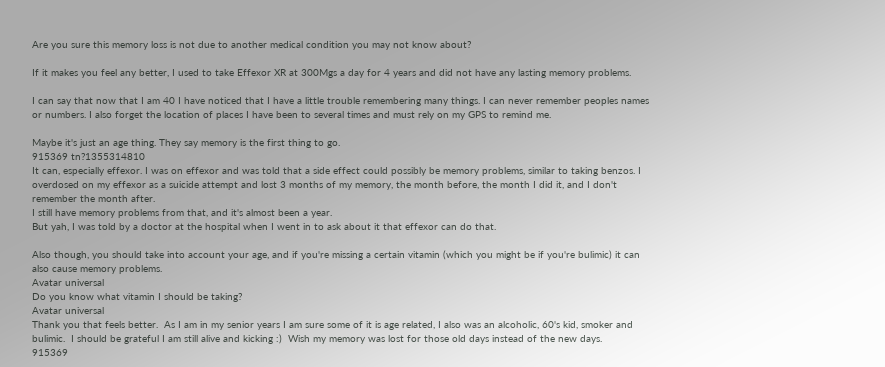Are you sure this memory loss is not due to another medical condition you may not know about?

If it makes you feel any better, I used to take Effexor XR at 300Mgs a day for 4 years and did not have any lasting memory problems.

I can say that now that I am 40 I have noticed that I have a little trouble remembering many things. I can never remember peoples names or numbers. I also forget the location of places I have been to several times and must rely on my GPS to remind me.

Maybe it's just an age thing. They say memory is the first thing to go.
915369 tn?1355314810
It can, especially effexor. I was on effexor and was told that a side effect could possibly be memory problems, similar to taking benzos. I overdosed on my effexor as a suicide attempt and lost 3 months of my memory, the month before, the month I did it, and I don't remember the month after.
I still have memory problems from that, and it's almost been a year.
But yah, I was told by a doctor at the hospital when I went in to ask about it that effexor can do that.

Also though, you should take into account your age, and if you're missing a certain vitamin (which you might be if you're bulimic) it can also cause memory problems.
Avatar universal
Do you know what vitamin I should be taking?
Avatar universal
Thank you that feels better.  As I am in my senior years I am sure some of it is age related, I also was an alcoholic, 60's kid, smoker and bulimic.  I should be grateful I am still alive and kicking :)  Wish my memory was lost for those old days instead of the new days.
915369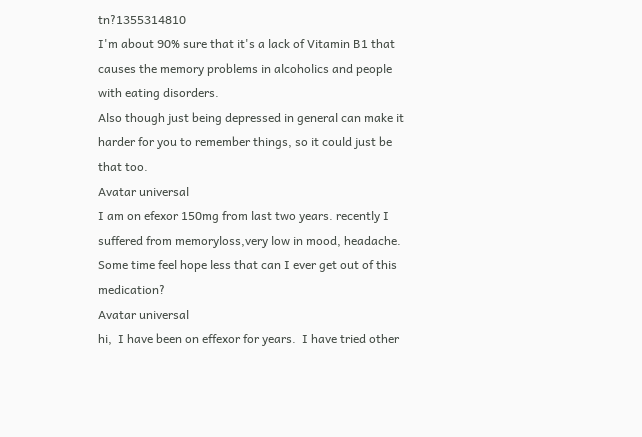tn?1355314810
I'm about 90% sure that it's a lack of Vitamin B1 that causes the memory problems in alcoholics and people with eating disorders.
Also though just being depressed in general can make it harder for you to remember things, so it could just be that too.
Avatar universal
I am on efexor 150mg from last two years. recently I suffered from memoryloss,very low in mood, headache.
Some time feel hope less that can I ever get out of this medication?
Avatar universal
hi,  I have been on effexor for years.  I have tried other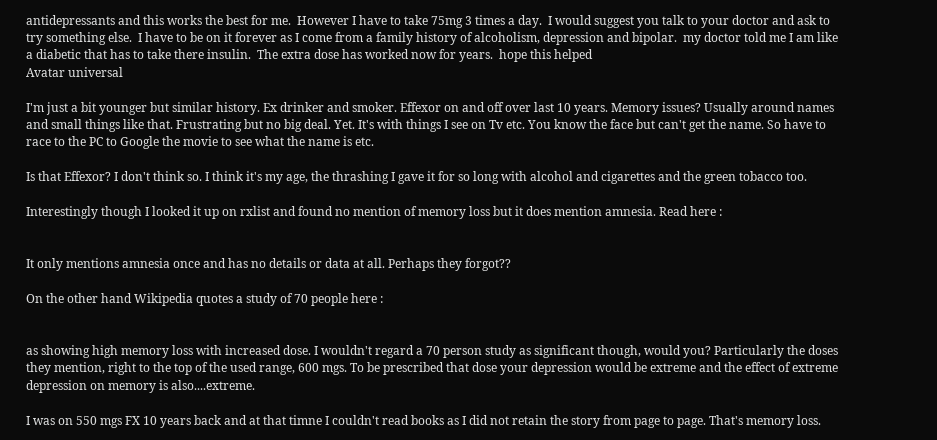antidepressants and this works the best for me.  However I have to take 75mg 3 times a day.  I would suggest you talk to your doctor and ask to try something else.  I have to be on it forever as I come from a family history of alcoholism, depression and bipolar.  my doctor told me I am like a diabetic that has to take there insulin.  The extra dose has worked now for years.  hope this helped
Avatar universal

I'm just a bit younger but similar history. Ex drinker and smoker. Effexor on and off over last 10 years. Memory issues? Usually around names and small things like that. Frustrating but no big deal. Yet. It's with things I see on Tv etc. You know the face but can't get the name. So have to race to the PC to Google the movie to see what the name is etc.

Is that Effexor? I don't think so. I think it's my age, the thrashing I gave it for so long with alcohol and cigarettes and the green tobacco too.

Interestingly though I looked it up on rxlist and found no mention of memory loss but it does mention amnesia. Read here :


It only mentions amnesia once and has no details or data at all. Perhaps they forgot??

On the other hand Wikipedia quotes a study of 70 people here :


as showing high memory loss with increased dose. I wouldn't regard a 70 person study as significant though, would you? Particularly the doses they mention, right to the top of the used range, 600 mgs. To be prescribed that dose your depression would be extreme and the effect of extreme depression on memory is also....extreme.

I was on 550 mgs FX 10 years back and at that timne I couldn't read books as I did not retain the story from page to page. That's memory loss.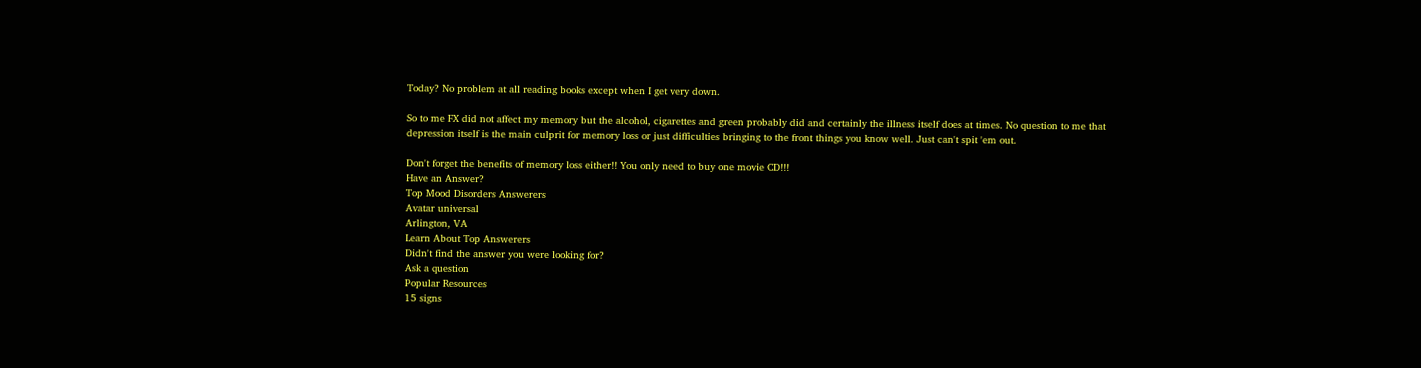Today? No problem at all reading books except when I get very down.

So to me FX did not affect my memory but the alcohol, cigarettes and green probably did and certainly the illness itself does at times. No question to me that depression itself is the main culprit for memory loss or just difficulties bringing to the front things you know well. Just can't spit 'em out.

Don't forget the benefits of memory loss either!! You only need to buy one movie CD!!!
Have an Answer?
Top Mood Disorders Answerers
Avatar universal
Arlington, VA
Learn About Top Answerers
Didn't find the answer you were looking for?
Ask a question
Popular Resources
15 signs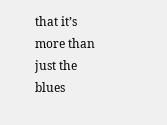that it’s more than just the blues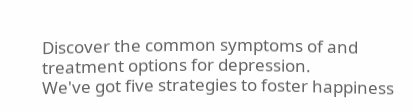Discover the common symptoms of and treatment options for depression.
We've got five strategies to foster happiness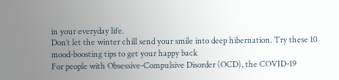in your everyday life.
Don’t let the winter chill send your smile into deep hibernation. Try these 10 mood-boosting tips to get your happy back
For people with Obsessive-Compulsive Disorder (OCD), the COVID-19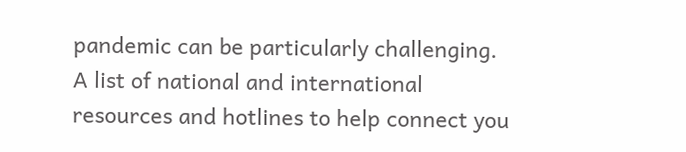pandemic can be particularly challenging.
A list of national and international resources and hotlines to help connect you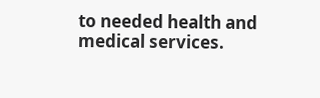to needed health and medical services.